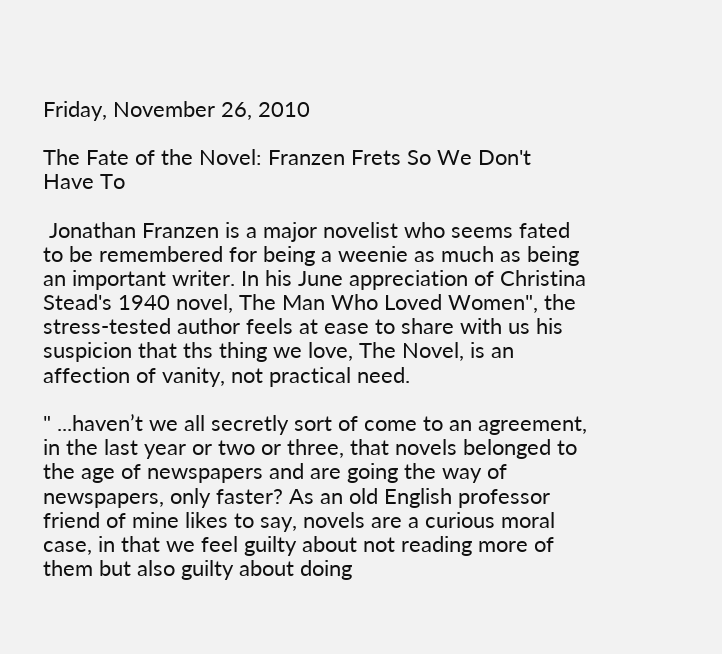Friday, November 26, 2010

The Fate of the Novel: Franzen Frets So We Don't Have To

 Jonathan Franzen is a major novelist who seems fated to be remembered for being a weenie as much as being an important writer. In his June appreciation of Christina Stead's 1940 novel, The Man Who Loved Women", the stress-tested author feels at ease to share with us his suspicion that ths thing we love, The Novel, is an affection of vanity, not practical need.

" ...haven’t we all secretly sort of come to an agreement, in the last year or two or three, that novels belonged to the age of newspapers and are going the way of newspapers, only faster? As an old English professor friend of mine likes to say, novels are a curious moral case, in that we feel guilty about not reading more of them but also guilty about doing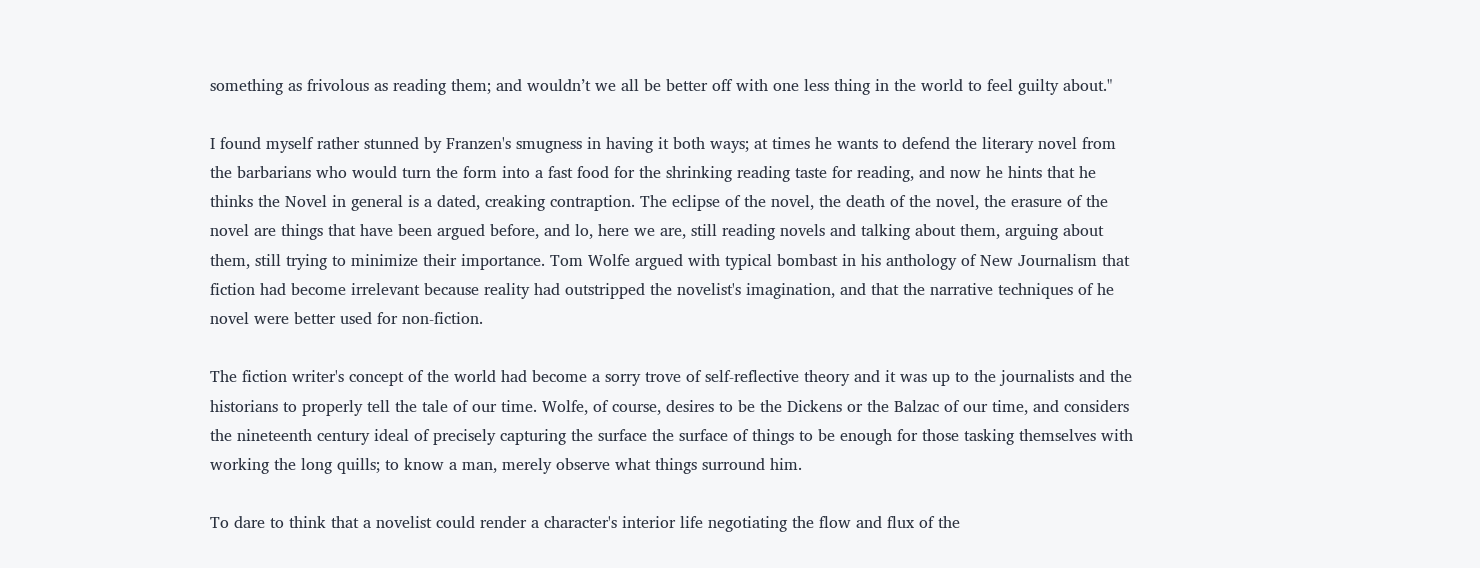something as frivolous as reading them; and wouldn’t we all be better off with one less thing in the world to feel guilty about."

I found myself rather stunned by Franzen's smugness in having it both ways; at times he wants to defend the literary novel from the barbarians who would turn the form into a fast food for the shrinking reading taste for reading, and now he hints that he thinks the Novel in general is a dated, creaking contraption. The eclipse of the novel, the death of the novel, the erasure of the novel are things that have been argued before, and lo, here we are, still reading novels and talking about them, arguing about them, still trying to minimize their importance. Tom Wolfe argued with typical bombast in his anthology of New Journalism that fiction had become irrelevant because reality had outstripped the novelist's imagination, and that the narrative techniques of he novel were better used for non-fiction.

The fiction writer's concept of the world had become a sorry trove of self-reflective theory and it was up to the journalists and the historians to properly tell the tale of our time. Wolfe, of course, desires to be the Dickens or the Balzac of our time, and considers the nineteenth century ideal of precisely capturing the surface the surface of things to be enough for those tasking themselves with working the long quills; to know a man, merely observe what things surround him.

To dare to think that a novelist could render a character's interior life negotiating the flow and flux of the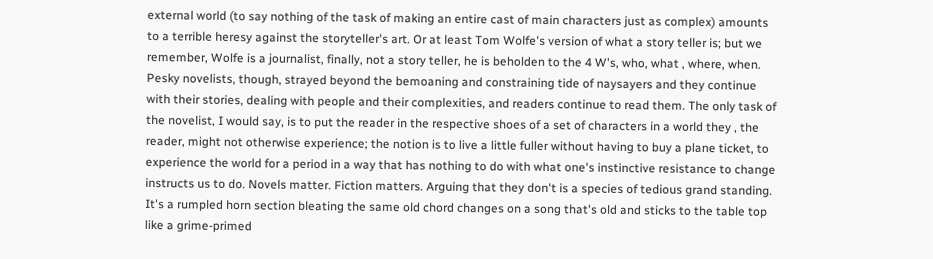external world (to say nothing of the task of making an entire cast of main characters just as complex) amounts to a terrible heresy against the storyteller's art. Or at least Tom Wolfe's version of what a story teller is; but we remember, Wolfe is a journalist, finally, not a story teller, he is beholden to the 4 W's, who, what , where, when. Pesky novelists, though, strayed beyond the bemoaning and constraining tide of naysayers and they continue with their stories, dealing with people and their complexities, and readers continue to read them. The only task of the novelist, I would say, is to put the reader in the respective shoes of a set of characters in a world they , the reader, might not otherwise experience; the notion is to live a little fuller without having to buy a plane ticket, to experience the world for a period in a way that has nothing to do with what one's instinctive resistance to change instructs us to do. Novels matter. Fiction matters. Arguing that they don't is a species of tedious grand standing. It's a rumpled horn section bleating the same old chord changes on a song that's old and sticks to the table top like a grime-primed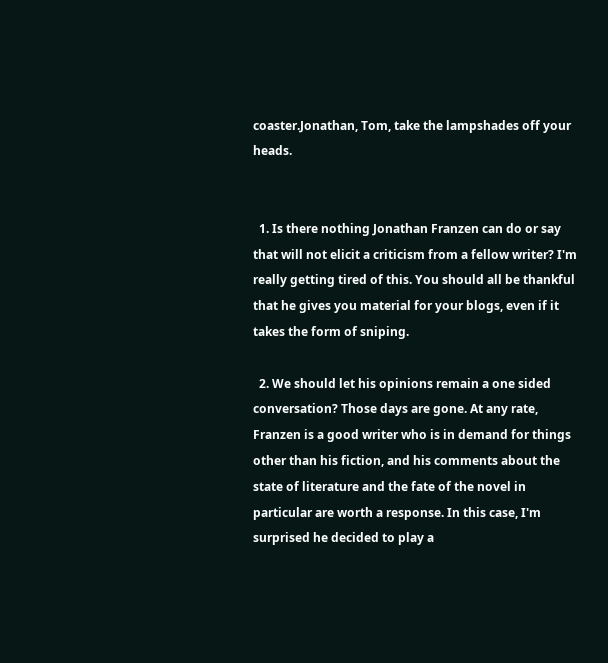coaster.Jonathan, Tom, take the lampshades off your heads.


  1. Is there nothing Jonathan Franzen can do or say that will not elicit a criticism from a fellow writer? I'm really getting tired of this. You should all be thankful that he gives you material for your blogs, even if it takes the form of sniping.

  2. We should let his opinions remain a one sided conversation? Those days are gone. At any rate, Franzen is a good writer who is in demand for things other than his fiction, and his comments about the state of literature and the fate of the novel in particular are worth a response. In this case, I'm surprised he decided to play a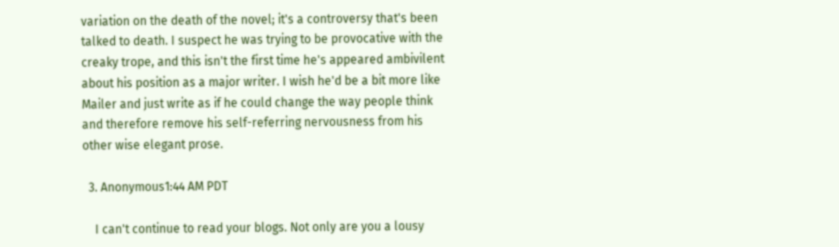variation on the death of the novel; it's a controversy that's been talked to death. I suspect he was trying to be provocative with the creaky trope, and this isn't the first time he's appeared ambivilent about his position as a major writer. I wish he'd be a bit more like Mailer and just write as if he could change the way people think and therefore remove his self-referring nervousness from his other wise elegant prose.

  3. Anonymous1:44 AM PDT

    I can't continue to read your blogs. Not only are you a lousy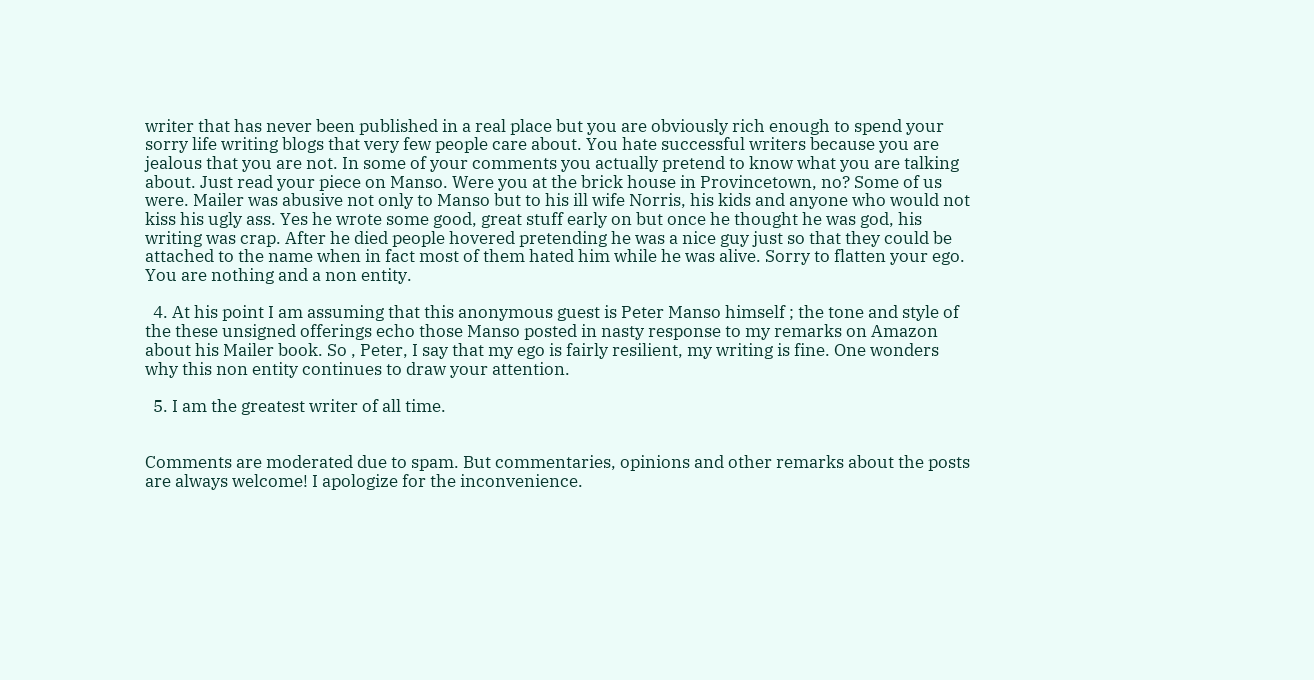writer that has never been published in a real place but you are obviously rich enough to spend your sorry life writing blogs that very few people care about. You hate successful writers because you are jealous that you are not. In some of your comments you actually pretend to know what you are talking about. Just read your piece on Manso. Were you at the brick house in Provincetown, no? Some of us were. Mailer was abusive not only to Manso but to his ill wife Norris, his kids and anyone who would not kiss his ugly ass. Yes he wrote some good, great stuff early on but once he thought he was god, his writing was crap. After he died people hovered pretending he was a nice guy just so that they could be attached to the name when in fact most of them hated him while he was alive. Sorry to flatten your ego. You are nothing and a non entity.

  4. At his point I am assuming that this anonymous guest is Peter Manso himself ; the tone and style of the these unsigned offerings echo those Manso posted in nasty response to my remarks on Amazon about his Mailer book. So , Peter, I say that my ego is fairly resilient, my writing is fine. One wonders why this non entity continues to draw your attention.

  5. I am the greatest writer of all time.


Comments are moderated due to spam. But commentaries, opinions and other remarks about the posts are always welcome! I apologize for the inconvenience.